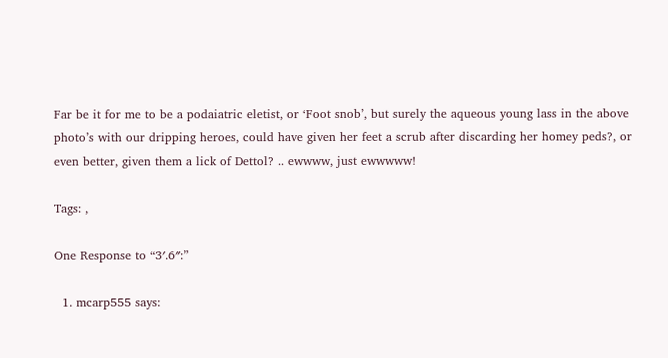Far be it for me to be a podaiatric eletist, or ‘Foot snob’, but surely the aqueous young lass in the above photo’s with our dripping heroes, could have given her feet a scrub after discarding her homey peds?, or even better, given them a lick of Dettol? .. ewwww, just ewwwww!

Tags: ,

One Response to “3′.6″:”

  1. mcarp555 says: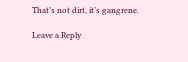That’s not dirt, it’s gangrene.

Leave a Reply